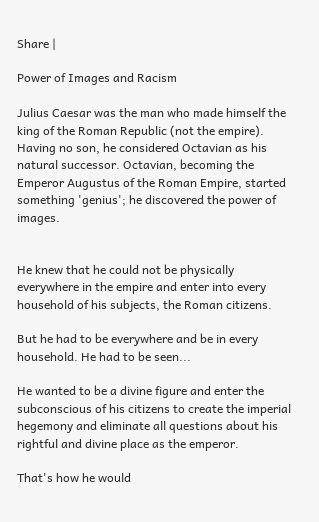Share |

Power of Images and Racism

Julius Caesar was the man who made himself the king of the Roman Republic (not the empire). Having no son, he considered Octavian as his natural successor. Octavian, becoming the Emperor Augustus of the Roman Empire, started something 'genius'; he discovered the power of images.


He knew that he could not be physically everywhere in the empire and enter into every household of his subjects, the Roman citizens.

But he had to be everywhere and be in every household. He had to be seen...

He wanted to be a divine figure and enter the subconscious of his citizens to create the imperial hegemony and eliminate all questions about his rightful and divine place as the emperor.

That's how he would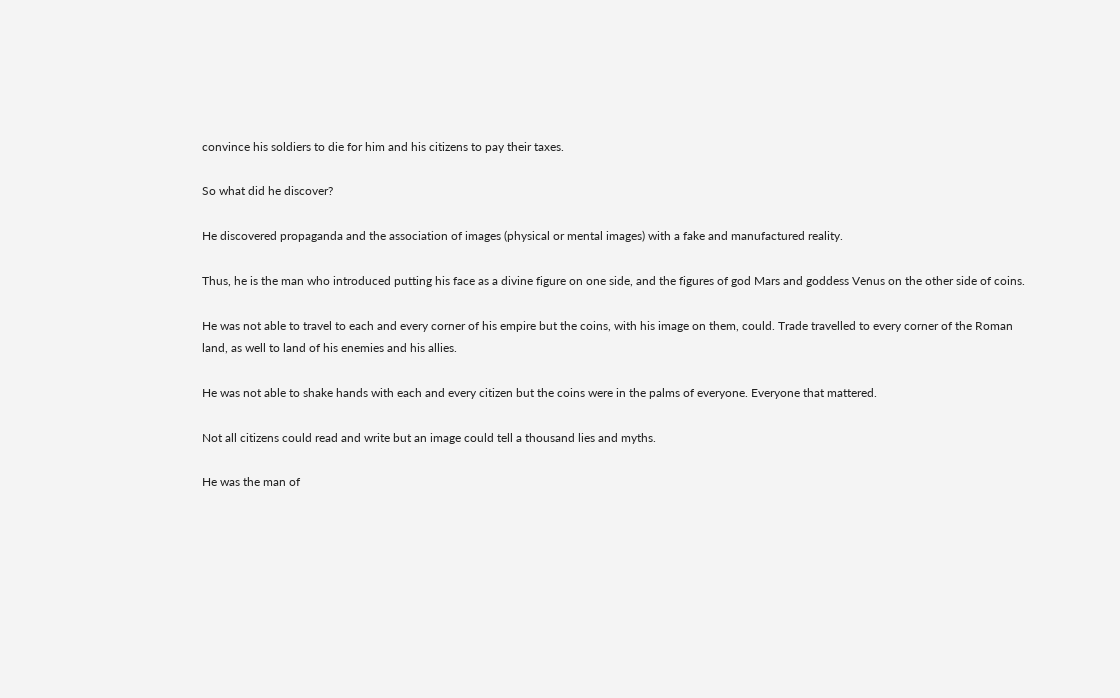convince his soldiers to die for him and his citizens to pay their taxes.

So what did he discover?

He discovered propaganda and the association of images (physical or mental images) with a fake and manufactured reality.

Thus, he is the man who introduced putting his face as a divine figure on one side, and the figures of god Mars and goddess Venus on the other side of coins.

He was not able to travel to each and every corner of his empire but the coins, with his image on them, could. Trade travelled to every corner of the Roman land, as well to land of his enemies and his allies.

He was not able to shake hands with each and every citizen but the coins were in the palms of everyone. Everyone that mattered.

Not all citizens could read and write but an image could tell a thousand lies and myths.

He was the man of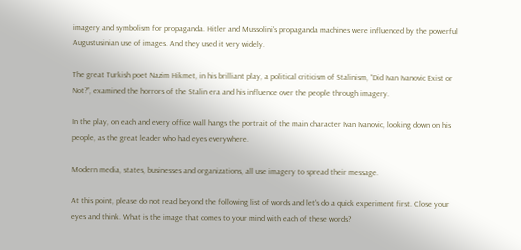imagery and symbolism for propaganda. Hitler and Mussolini's propaganda machines were influenced by the powerful Augustusinian use of images. And they used it very widely.

The great Turkish poet Nazim Hikmet, in his brilliant play, a political criticism of Stalinism, “Did Ivan Ivanovic Exist or Not?”, examined the horrors of the Stalin era and his influence over the people through imagery.

In the play, on each and every office wall hangs the portrait of the main character Ivan Ivanovic, looking down on his people, as the great leader who had eyes everywhere.

Modern media, states, businesses and organizations, all use imagery to spread their message.

At this point, please do not read beyond the following list of words and let's do a quick experiment first. Close your eyes and think. What is the image that comes to your mind with each of these words?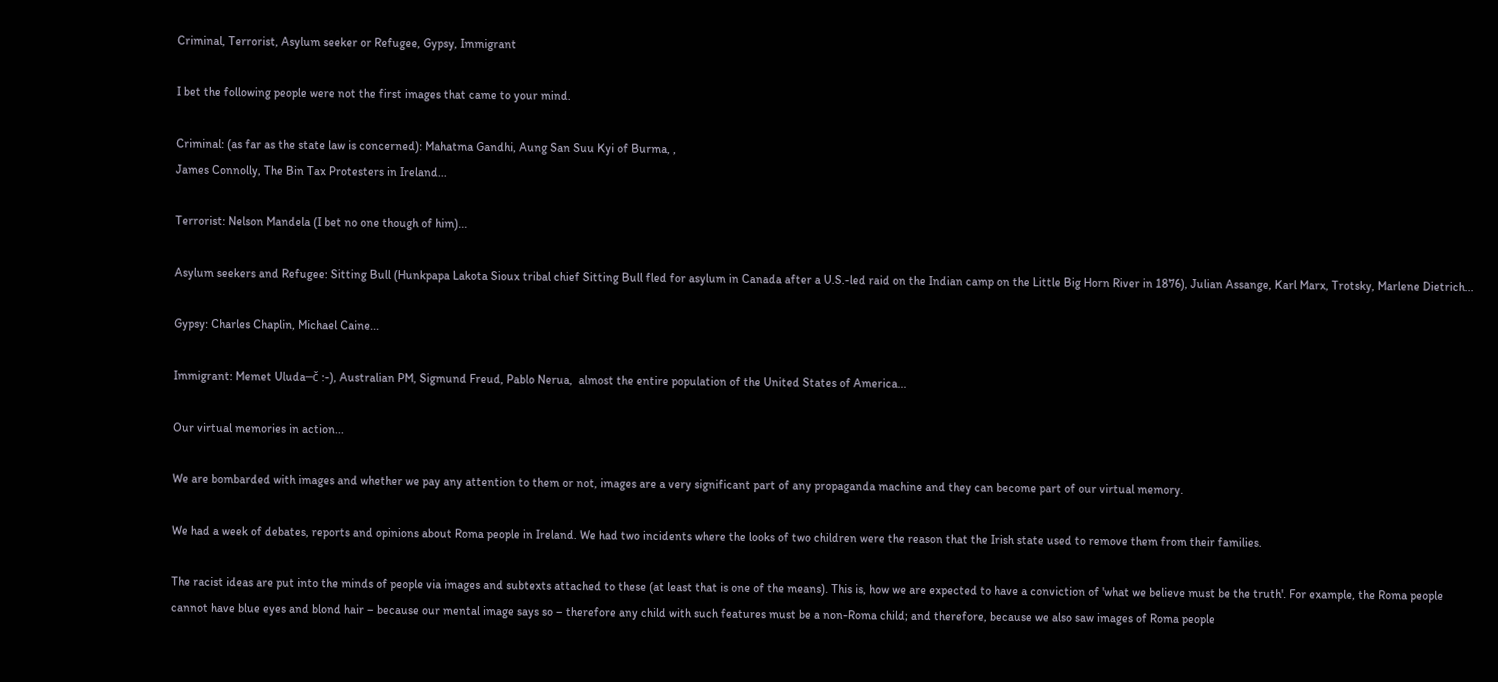Criminal, Terrorist, Asylum seeker or Refugee, Gypsy, Immigrant

I bet the following people were not the first images that came to your mind.

Criminal: (as far as the state law is concerned): Mahatma Gandhi, Aung San Suu Kyi of Burma, ,
James Connolly, The Bin Tax Protesters in Ireland...

Terrorist: Nelson Mandela (I bet no one though of him)...

Asylum seekers and Refugee: Sitting Bull (Hunkpapa Lakota Sioux tribal chief Sitting Bull fled for asylum in Canada after a U.S.-led raid on the Indian camp on the Little Big Horn River in 1876), Julian Assange, Karl Marx, Trotsky, Marlene Dietrich...

Gypsy: Charles Chaplin, Michael Caine...

Immigrant: Memet Uluda─č :-), Australian PM, Sigmund Freud, Pablo Nerua,  almost the entire population of the United States of America...

Our virtual memories in action...

We are bombarded with images and whether we pay any attention to them or not, images are a very significant part of any propaganda machine and they can become part of our virtual memory.

We had a week of debates, reports and opinions about Roma people in Ireland. We had two incidents where the looks of two children were the reason that the Irish state used to remove them from their families.

The racist ideas are put into the minds of people via images and subtexts attached to these (at least that is one of the means). This is, how we are expected to have a conviction of 'what we believe must be the truth'. For example, the Roma people cannot have blue eyes and blond hair – because our mental image says so – therefore any child with such features must be a non-Roma child; and therefore, because we also saw images of Roma people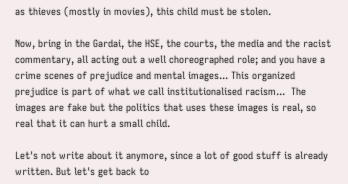as thieves (mostly in movies), this child must be stolen.

Now, bring in the Gardai, the HSE, the courts, the media and the racist commentary, all acting out a well choreographed role; and you have a crime scenes of prejudice and mental images... This organized prejudice is part of what we call institutionalised racism...  The images are fake but the politics that uses these images is real, so real that it can hurt a small child.

Let's not write about it anymore, since a lot of good stuff is already written. But let's get back to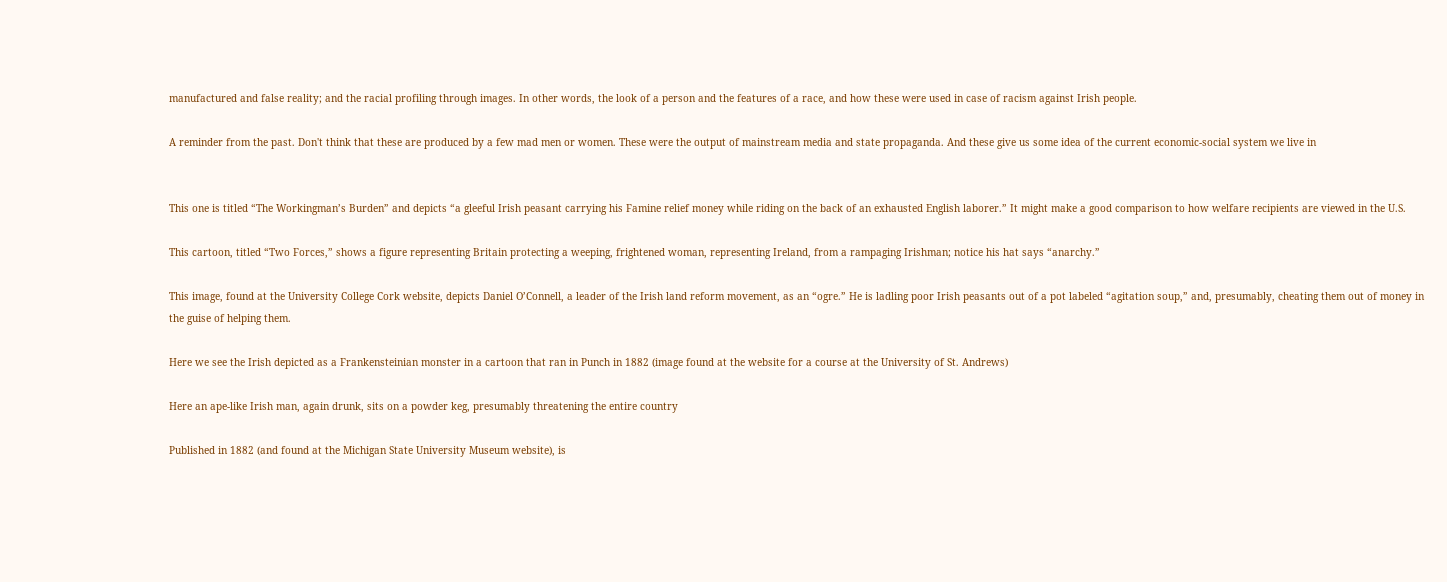manufactured and false reality; and the racial profiling through images. In other words, the look of a person and the features of a race, and how these were used in case of racism against Irish people.

A reminder from the past. Don't think that these are produced by a few mad men or women. These were the output of mainstream media and state propaganda. And these give us some idea of the current economic-social system we live in


This one is titled “The Workingman’s Burden” and depicts “a gleeful Irish peasant carrying his Famine relief money while riding on the back of an exhausted English laborer.” It might make a good comparison to how welfare recipients are viewed in the U.S.

This cartoon, titled “Two Forces,” shows a figure representing Britain protecting a weeping, frightened woman, representing Ireland, from a rampaging Irishman; notice his hat says “anarchy.”

This image, found at the University College Cork website, depicts Daniel O’Connell, a leader of the Irish land reform movement, as an “ogre.” He is ladling poor Irish peasants out of a pot labeled “agitation soup,” and, presumably, cheating them out of money in the guise of helping them.

Here we see the Irish depicted as a Frankensteinian monster in a cartoon that ran in Punch in 1882 (image found at the website for a course at the University of St. Andrews)

Here an ape-like Irish man, again drunk, sits on a powder keg, presumably threatening the entire country

Published in 1882 (and found at the Michigan State University Museum website), is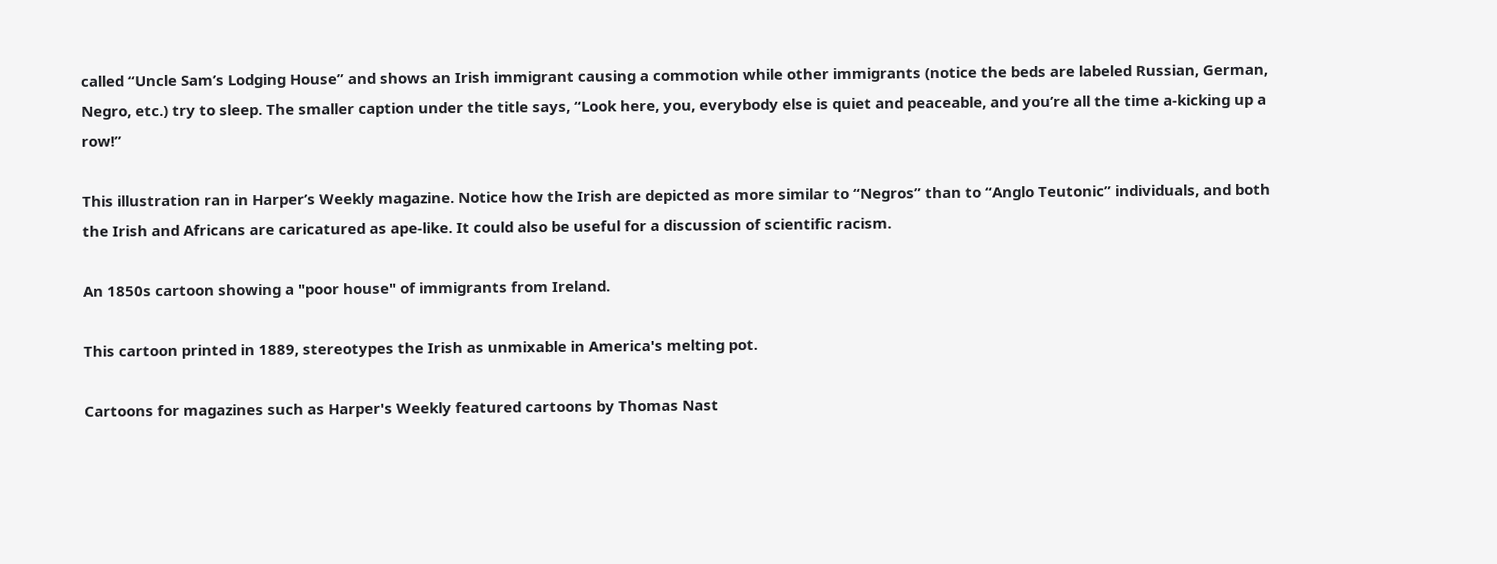called “Uncle Sam’s Lodging House” and shows an Irish immigrant causing a commotion while other immigrants (notice the beds are labeled Russian, German, Negro, etc.) try to sleep. The smaller caption under the title says, “Look here, you, everybody else is quiet and peaceable, and you’re all the time a-kicking up a row!”

This illustration ran in Harper’s Weekly magazine. Notice how the Irish are depicted as more similar to “Negros” than to “Anglo Teutonic” individuals, and both the Irish and Africans are caricatured as ape-like. It could also be useful for a discussion of scientific racism.

An 1850s cartoon showing a "poor house" of immigrants from Ireland.

This cartoon printed in 1889, stereotypes the Irish as unmixable in America's melting pot.

Cartoons for magazines such as Harper's Weekly featured cartoons by Thomas Nast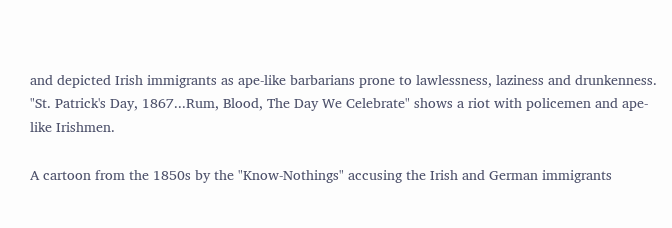and depicted Irish immigrants as ape-like barbarians prone to lawlessness, laziness and drunkenness. "St. Patrick's Day, 1867...Rum, Blood, The Day We Celebrate" shows a riot with policemen and ape-like Irishmen.

A cartoon from the 1850s by the "Know-Nothings" accusing the Irish and German immigrants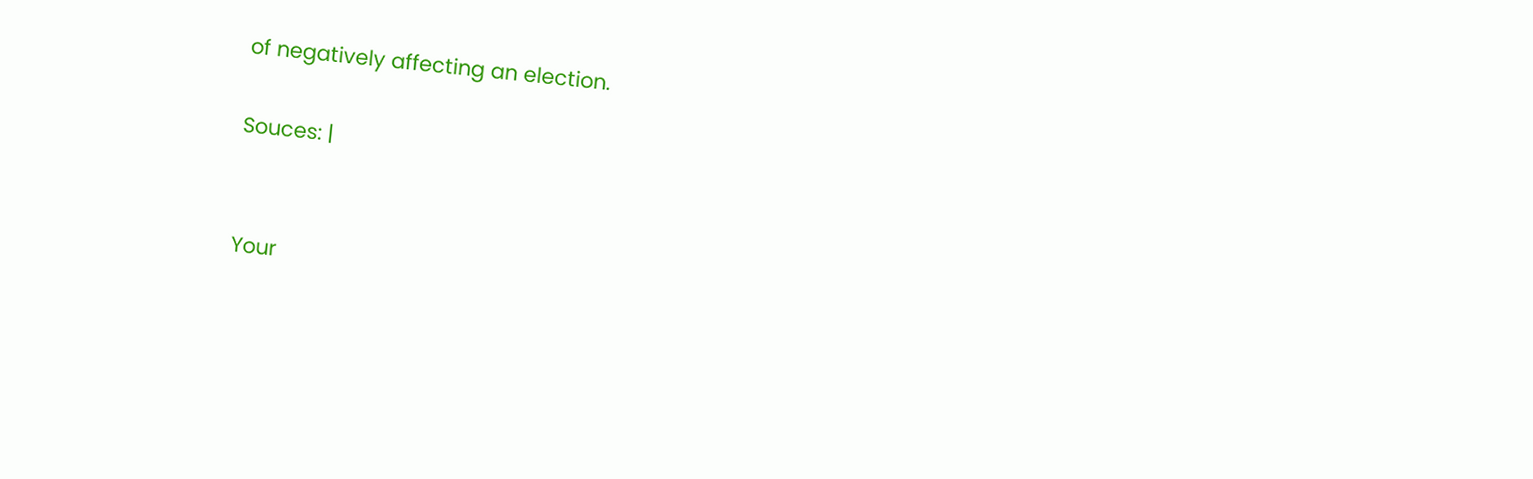of negatively affecting an election.

Souces: |


Your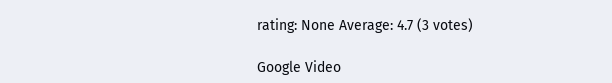rating: None Average: 4.7 (3 votes)

Google Video